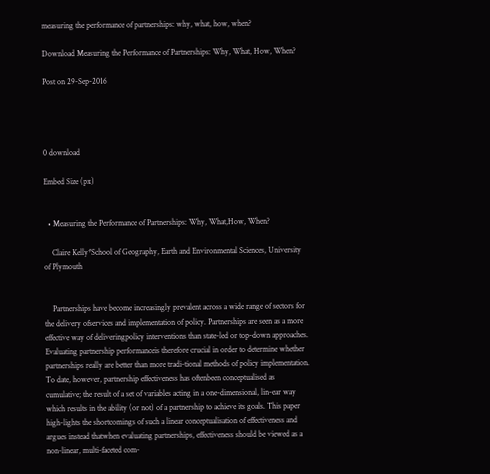measuring the performance of partnerships: why, what, how, when?

Download Measuring the Performance of Partnerships: Why, What, How, When?

Post on 29-Sep-2016




0 download

Embed Size (px)


  • Measuring the Performance of Partnerships: Why, What,How, When?

    Claire Kelly*School of Geography, Earth and Environmental Sciences, University of Plymouth


    Partnerships have become increasingly prevalent across a wide range of sectors for the delivery ofservices and implementation of policy. Partnerships are seen as a more effective way of deliveringpolicy interventions than state-led or top-down approaches. Evaluating partnership performanceis therefore crucial in order to determine whether partnerships really are better than more tradi-tional methods of policy implementation. To date, however, partnership effectiveness has oftenbeen conceptualised as cumulative; the result of a set of variables acting in a one-dimensional, lin-ear way which results in the ability (or not) of a partnership to achieve its goals. This paper high-lights the shortcomings of such a linear conceptualisation of effectiveness and argues instead thatwhen evaluating partnerships, effectiveness should be viewed as a non-linear, multi-faceted com-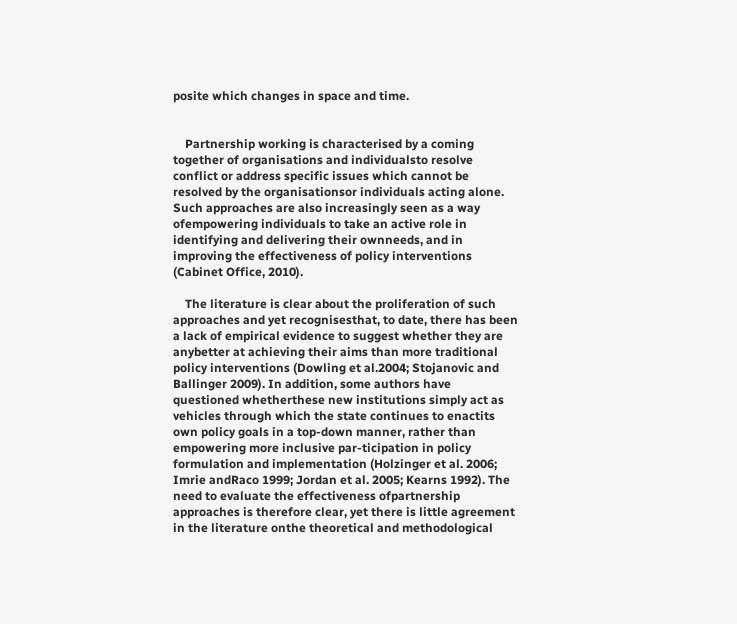posite which changes in space and time.


    Partnership working is characterised by a coming together of organisations and individualsto resolve conflict or address specific issues which cannot be resolved by the organisationsor individuals acting alone. Such approaches are also increasingly seen as a way ofempowering individuals to take an active role in identifying and delivering their ownneeds, and in improving the effectiveness of policy interventions (Cabinet Office, 2010).

    The literature is clear about the proliferation of such approaches and yet recognisesthat, to date, there has been a lack of empirical evidence to suggest whether they are anybetter at achieving their aims than more traditional policy interventions (Dowling et al.2004; Stojanovic and Ballinger 2009). In addition, some authors have questioned whetherthese new institutions simply act as vehicles through which the state continues to enactits own policy goals in a top-down manner, rather than empowering more inclusive par-ticipation in policy formulation and implementation (Holzinger et al. 2006; Imrie andRaco 1999; Jordan et al. 2005; Kearns 1992). The need to evaluate the effectiveness ofpartnership approaches is therefore clear, yet there is little agreement in the literature onthe theoretical and methodological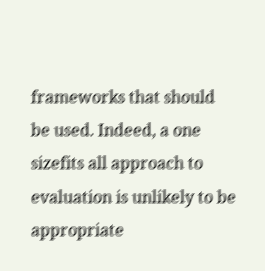frameworks that should be used. Indeed, a one sizefits all approach to evaluation is unlikely to be appropriate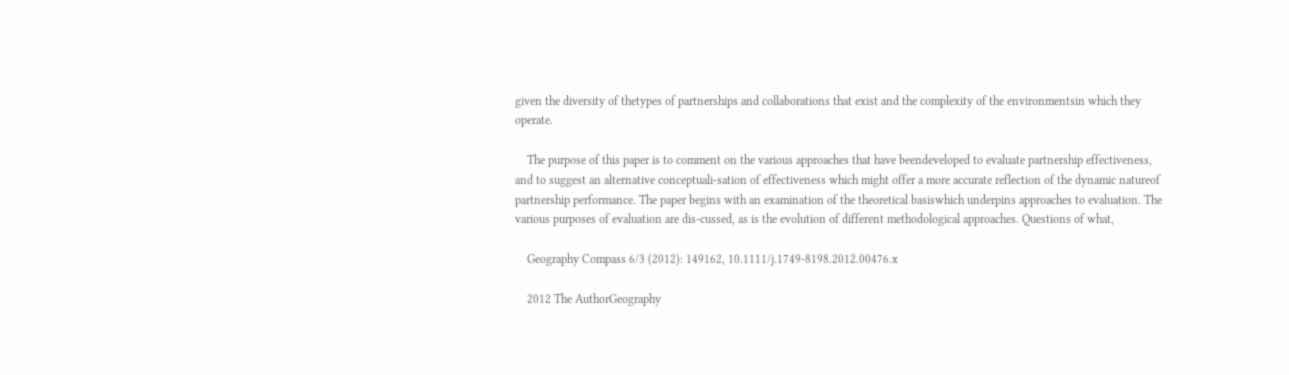given the diversity of thetypes of partnerships and collaborations that exist and the complexity of the environmentsin which they operate.

    The purpose of this paper is to comment on the various approaches that have beendeveloped to evaluate partnership effectiveness, and to suggest an alternative conceptuali-sation of effectiveness which might offer a more accurate reflection of the dynamic natureof partnership performance. The paper begins with an examination of the theoretical basiswhich underpins approaches to evaluation. The various purposes of evaluation are dis-cussed, as is the evolution of different methodological approaches. Questions of what,

    Geography Compass 6/3 (2012): 149162, 10.1111/j.1749-8198.2012.00476.x

    2012 The AuthorGeography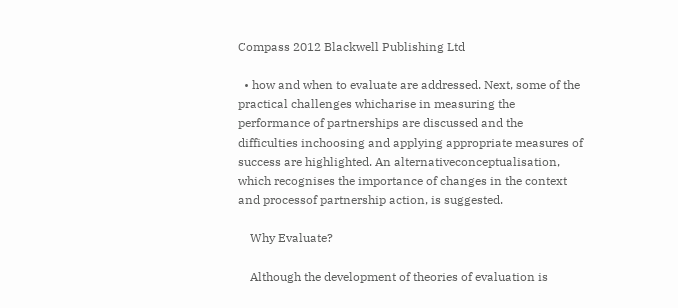Compass 2012 Blackwell Publishing Ltd

  • how and when to evaluate are addressed. Next, some of the practical challenges whicharise in measuring the performance of partnerships are discussed and the difficulties inchoosing and applying appropriate measures of success are highlighted. An alternativeconceptualisation, which recognises the importance of changes in the context and processof partnership action, is suggested.

    Why Evaluate?

    Although the development of theories of evaluation is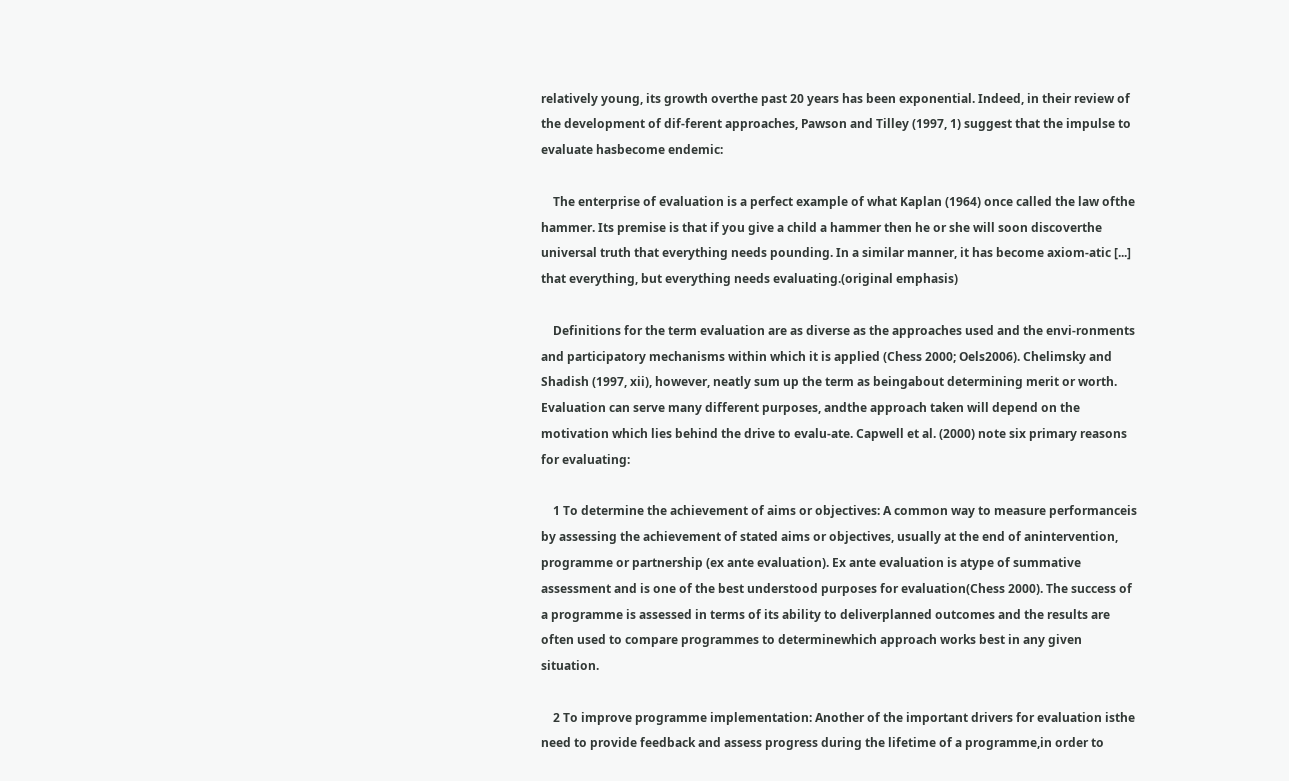relatively young, its growth overthe past 20 years has been exponential. Indeed, in their review of the development of dif-ferent approaches, Pawson and Tilley (1997, 1) suggest that the impulse to evaluate hasbecome endemic:

    The enterprise of evaluation is a perfect example of what Kaplan (1964) once called the law ofthe hammer. Its premise is that if you give a child a hammer then he or she will soon discoverthe universal truth that everything needs pounding. In a similar manner, it has become axiom-atic [...] that everything, but everything needs evaluating.(original emphasis)

    Definitions for the term evaluation are as diverse as the approaches used and the envi-ronments and participatory mechanisms within which it is applied (Chess 2000; Oels2006). Chelimsky and Shadish (1997, xii), however, neatly sum up the term as beingabout determining merit or worth. Evaluation can serve many different purposes, andthe approach taken will depend on the motivation which lies behind the drive to evalu-ate. Capwell et al. (2000) note six primary reasons for evaluating:

    1 To determine the achievement of aims or objectives: A common way to measure performanceis by assessing the achievement of stated aims or objectives, usually at the end of anintervention, programme or partnership (ex ante evaluation). Ex ante evaluation is atype of summative assessment and is one of the best understood purposes for evaluation(Chess 2000). The success of a programme is assessed in terms of its ability to deliverplanned outcomes and the results are often used to compare programmes to determinewhich approach works best in any given situation.

    2 To improve programme implementation: Another of the important drivers for evaluation isthe need to provide feedback and assess progress during the lifetime of a programme,in order to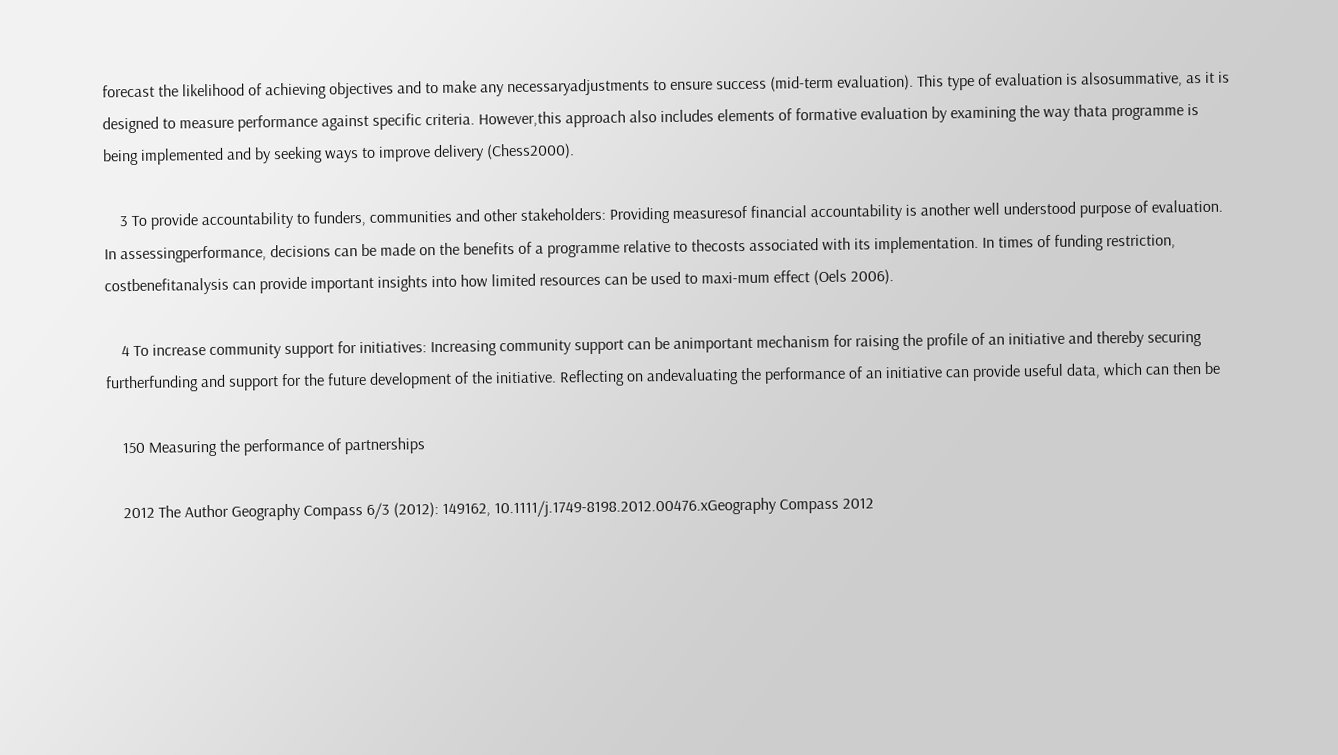forecast the likelihood of achieving objectives and to make any necessaryadjustments to ensure success (mid-term evaluation). This type of evaluation is alsosummative, as it is designed to measure performance against specific criteria. However,this approach also includes elements of formative evaluation by examining the way thata programme is being implemented and by seeking ways to improve delivery (Chess2000).

    3 To provide accountability to funders, communities and other stakeholders: Providing measuresof financial accountability is another well understood purpose of evaluation. In assessingperformance, decisions can be made on the benefits of a programme relative to thecosts associated with its implementation. In times of funding restriction, costbenefitanalysis can provide important insights into how limited resources can be used to maxi-mum effect (Oels 2006).

    4 To increase community support for initiatives: Increasing community support can be animportant mechanism for raising the profile of an initiative and thereby securing furtherfunding and support for the future development of the initiative. Reflecting on andevaluating the performance of an initiative can provide useful data, which can then be

    150 Measuring the performance of partnerships

    2012 The Author Geography Compass 6/3 (2012): 149162, 10.1111/j.1749-8198.2012.00476.xGeography Compass 2012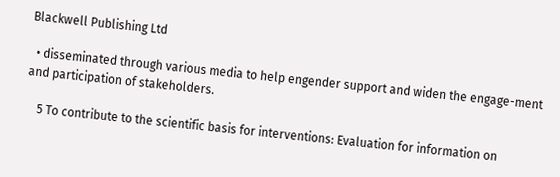Blackwell Publishing Ltd

  • disseminated through various media to help engender support and widen the engage-ment and participation of stakeholders.

    5 To contribute to the scientific basis for interventions: Evaluation for information on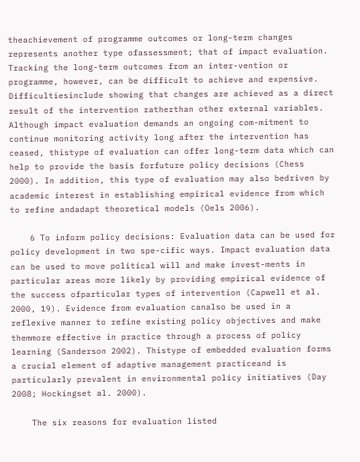theachievement of programme outcomes or long-term changes represents another type ofassessment; that of impact evaluation. Tracking the long-term outcomes from an inter-vention or programme, however, can be difficult to achieve and expensive. Difficultiesinclude showing that changes are achieved as a direct result of the intervention ratherthan other external variables. Although impact evaluation demands an ongoing com-mitment to continue monitoring activity long after the intervention has ceased, thistype of evaluation can offer long-term data which can help to provide the basis forfuture policy decisions (Chess 2000). In addition, this type of evaluation may also bedriven by academic interest in establishing empirical evidence from which to refine andadapt theoretical models (Oels 2006).

    6 To inform policy decisions: Evaluation data can be used for policy development in two spe-cific ways. Impact evaluation data can be used to move political will and make invest-ments in particular areas more likely by providing empirical evidence of the success ofparticular types of intervention (Capwell et al. 2000, 19). Evidence from evaluation canalso be used in a reflexive manner to refine existing policy objectives and make themmore effective in practice through a process of policy learning (Sanderson 2002). Thistype of embedded evaluation forms a crucial element of adaptive management practiceand is particularly prevalent in environmental policy initiatives (Day 2008; Hockingset al. 2000).

    The six reasons for evaluation listed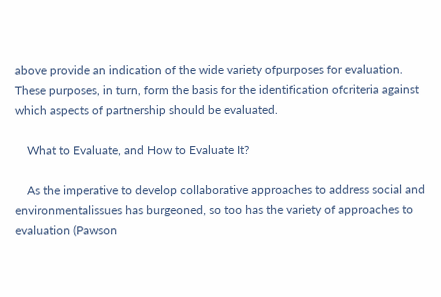above provide an indication of the wide variety ofpurposes for evaluation. These purposes, in turn, form the basis for the identification ofcriteria against which aspects of partnership should be evaluated.

    What to Evaluate, and How to Evaluate It?

    As the imperative to develop collaborative approaches to address social and environmentalissues has burgeoned, so too has the variety of approaches to evaluation (Pawson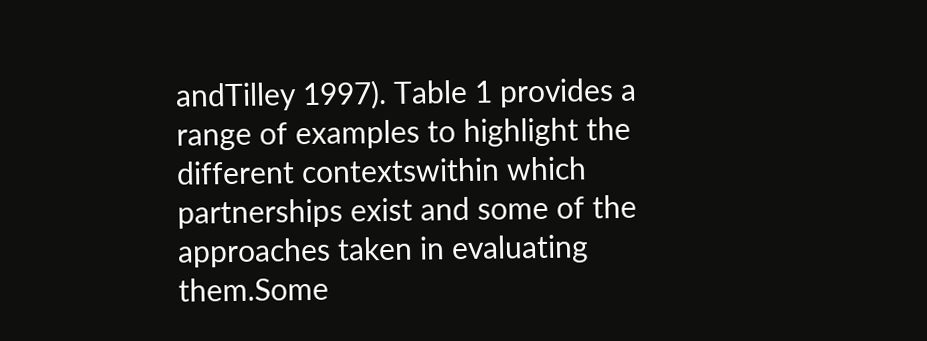andTilley 1997). Table 1 provides a range of examples to highlight the different contextswithin which partnerships exist and some of the approaches taken in evaluating them.Some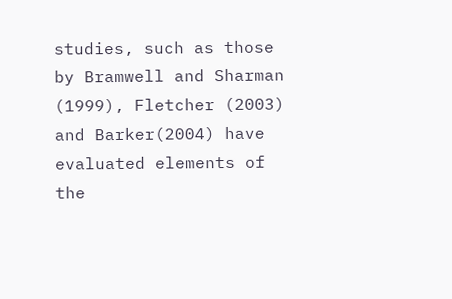studies, such as those by Bramwell and Sharman (1999), Fletcher (2003) and Barker(2004) have evaluated elements of the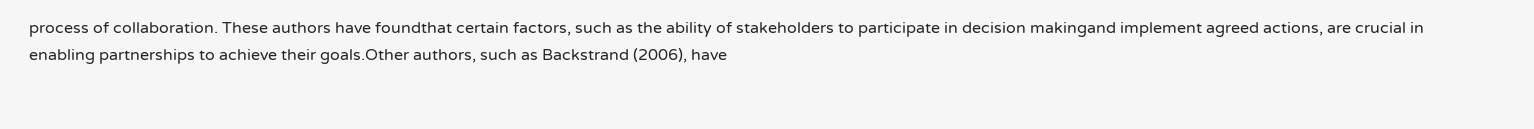process of collaboration. These authors have foundthat certain factors, such as the ability of stakeholders to participate in decision makingand implement agreed actions, are crucial in enabling partnerships to achieve their goals.Other authors, such as Backstrand (2006), have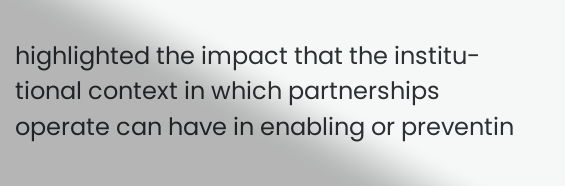highlighted the impact that the institu-tional context in which partnerships operate can have in enabling or preventin